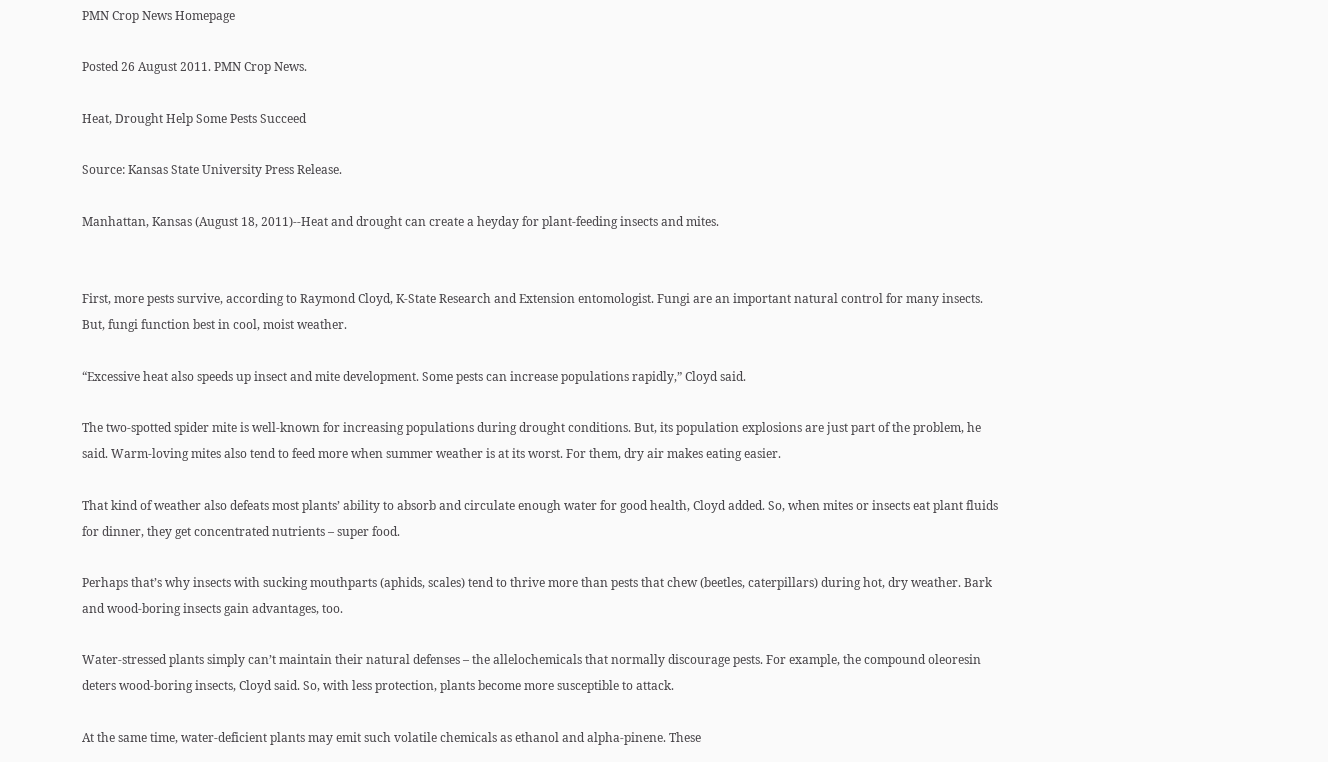PMN Crop News Homepage

Posted 26 August 2011. PMN Crop News.

Heat, Drought Help Some Pests Succeed

Source: Kansas State University Press Release.

Manhattan, Kansas (August 18, 2011)--Heat and drought can create a heyday for plant-feeding insects and mites.


First, more pests survive, according to Raymond Cloyd, K-State Research and Extension entomologist. Fungi are an important natural control for many insects. But, fungi function best in cool, moist weather.

“Excessive heat also speeds up insect and mite development. Some pests can increase populations rapidly,” Cloyd said.

The two-spotted spider mite is well-known for increasing populations during drought conditions. But, its population explosions are just part of the problem, he said. Warm-loving mites also tend to feed more when summer weather is at its worst. For them, dry air makes eating easier.

That kind of weather also defeats most plants’ ability to absorb and circulate enough water for good health, Cloyd added. So, when mites or insects eat plant fluids for dinner, they get concentrated nutrients – super food.

Perhaps that’s why insects with sucking mouthparts (aphids, scales) tend to thrive more than pests that chew (beetles, caterpillars) during hot, dry weather. Bark and wood-boring insects gain advantages, too.

Water-stressed plants simply can’t maintain their natural defenses – the allelochemicals that normally discourage pests. For example, the compound oleoresin deters wood-boring insects, Cloyd said. So, with less protection, plants become more susceptible to attack.

At the same time, water-deficient plants may emit such volatile chemicals as ethanol and alpha-pinene. These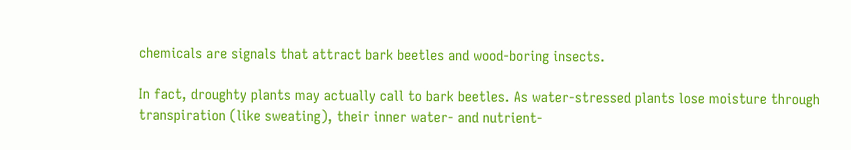chemicals are signals that attract bark beetles and wood-boring insects.

In fact, droughty plants may actually call to bark beetles. As water-stressed plants lose moisture through transpiration (like sweating), their inner water- and nutrient-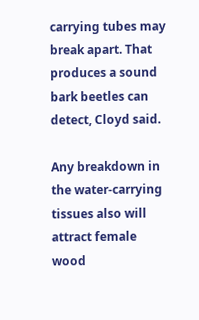carrying tubes may break apart. That produces a sound bark beetles can detect, Cloyd said.

Any breakdown in the water-carrying tissues also will attract female wood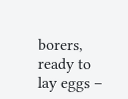borers, ready to lay eggs –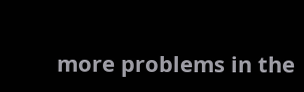more problems in the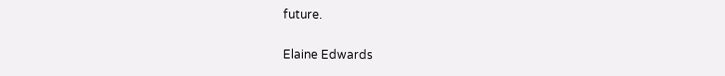future.

Elaine Edwards